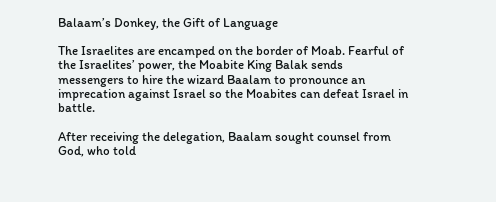Balaam’s Donkey, the Gift of Language

The Israelites are encamped on the border of Moab. Fearful of the Israelites’ power, the Moabite King Balak sends messengers to hire the wizard Baalam to pronounce an imprecation against Israel so the Moabites can defeat Israel in battle.

After receiving the delegation, Baalam sought counsel from God, who told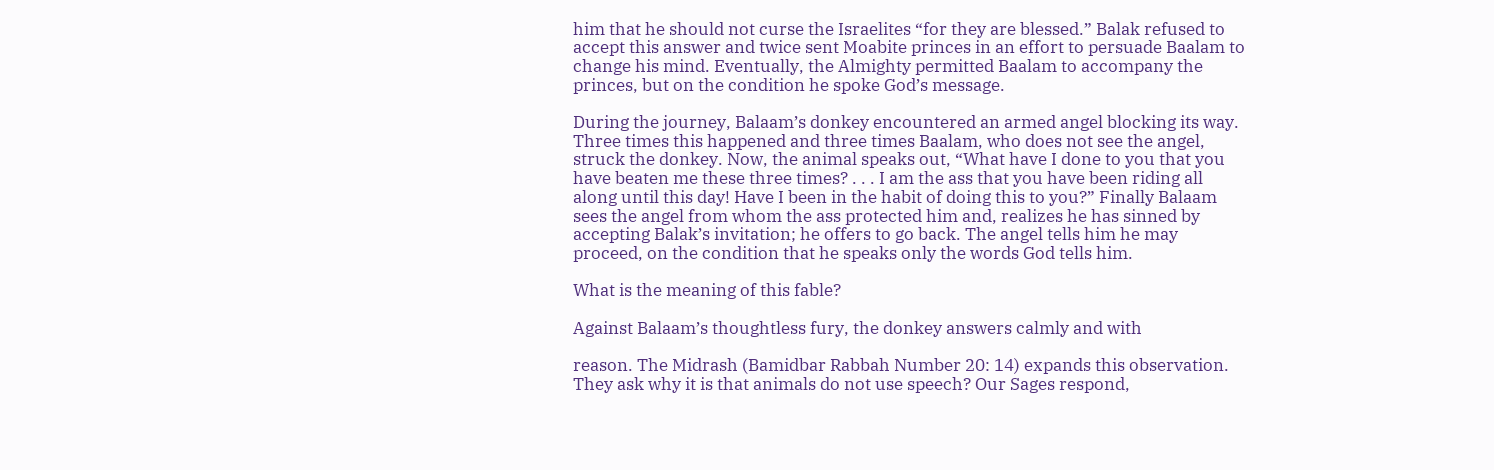him that he should not curse the Israelites “for they are blessed.” Balak refused to accept this answer and twice sent Moabite princes in an effort to persuade Baalam to change his mind. Eventually, the Almighty permitted Baalam to accompany the princes, but on the condition he spoke God’s message.

During the journey, Balaam’s donkey encountered an armed angel blocking its way. Three times this happened and three times Baalam, who does not see the angel, struck the donkey. Now, the animal speaks out, “What have I done to you that you have beaten me these three times? . . . I am the ass that you have been riding all along until this day! Have I been in the habit of doing this to you?” Finally Balaam sees the angel from whom the ass protected him and, realizes he has sinned by accepting Balak’s invitation; he offers to go back. The angel tells him he may proceed, on the condition that he speaks only the words God tells him.

What is the meaning of this fable?

Against Balaam’s thoughtless fury, the donkey answers calmly and with

reason. The Midrash (Bamidbar Rabbah Number 20: 14) expands this observation. They ask why it is that animals do not use speech? Our Sages respond,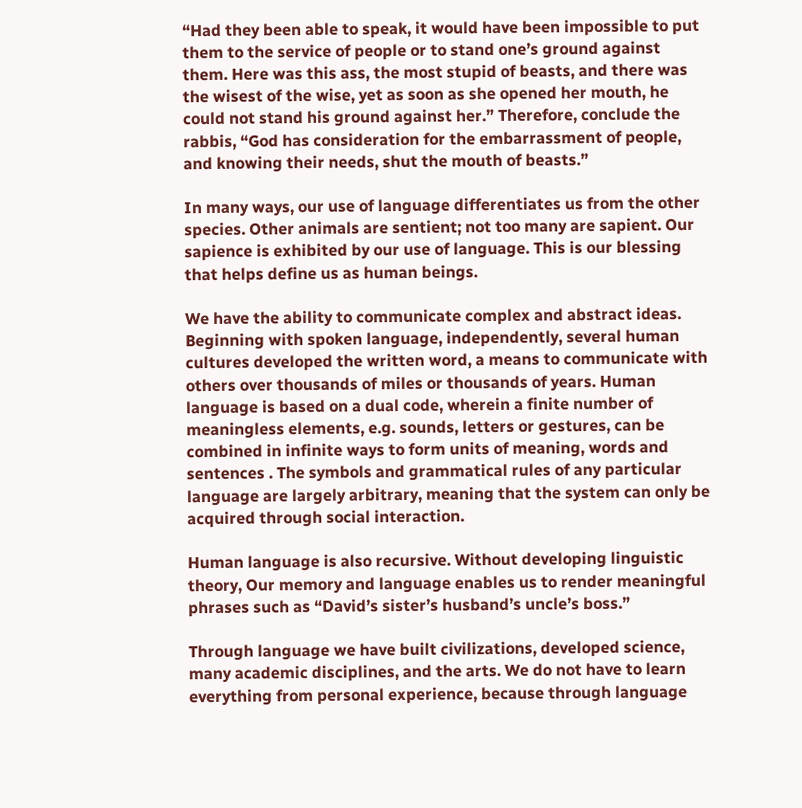“Had they been able to speak, it would have been impossible to put them to the service of people or to stand one’s ground against them. Here was this ass, the most stupid of beasts, and there was the wisest of the wise, yet as soon as she opened her mouth, he could not stand his ground against her.” Therefore, conclude the rabbis, “God has consideration for the embarrassment of people, and knowing their needs, shut the mouth of beasts.”

In many ways, our use of language differentiates us from the other species. Other animals are sentient; not too many are sapient. Our sapience is exhibited by our use of language. This is our blessing that helps define us as human beings.

We have the ability to communicate complex and abstract ideas. Beginning with spoken language, independently, several human cultures developed the written word, a means to communicate with others over thousands of miles or thousands of years. Human language is based on a dual code, wherein a finite number of meaningless elements, e.g. sounds, letters or gestures, can be combined in infinite ways to form units of meaning, words and sentences . The symbols and grammatical rules of any particular language are largely arbitrary, meaning that the system can only be acquired through social interaction.

Human language is also recursive. Without developing linguistic theory, Our memory and language enables us to render meaningful phrases such as “David’s sister’s husband’s uncle’s boss.”

Through language we have built civilizations, developed science, many academic disciplines, and the arts. We do not have to learn everything from personal experience, because through language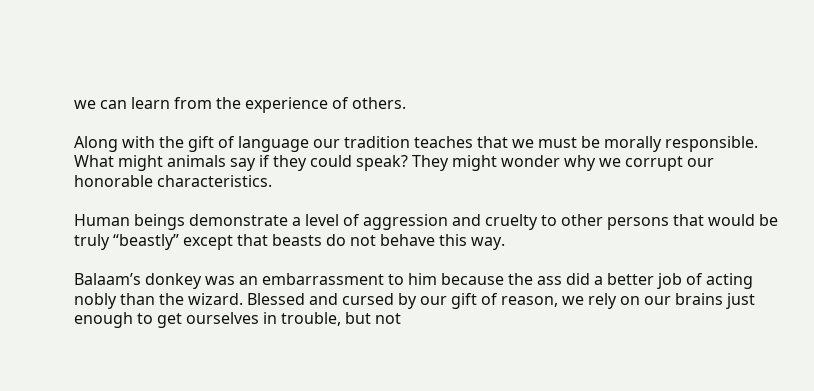we can learn from the experience of others.

Along with the gift of language our tradition teaches that we must be morally responsible. What might animals say if they could speak? They might wonder why we corrupt our honorable characteristics.

Human beings demonstrate a level of aggression and cruelty to other persons that would be truly “beastly” except that beasts do not behave this way.

Balaam’s donkey was an embarrassment to him because the ass did a better job of acting nobly than the wizard. Blessed and cursed by our gift of reason, we rely on our brains just enough to get ourselves in trouble, but not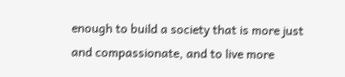enough to build a society that is more just and compassionate, and to live more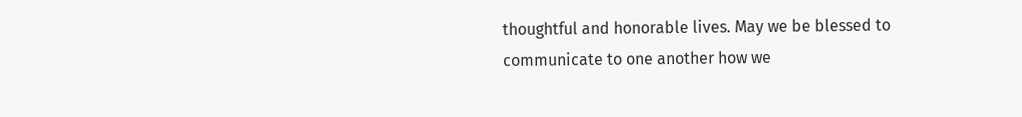thoughtful and honorable lives. May we be blessed to communicate to one another how we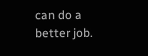can do a better job.